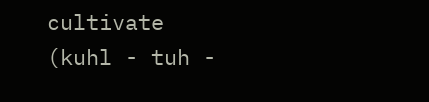cultivate (kuhl - tuh -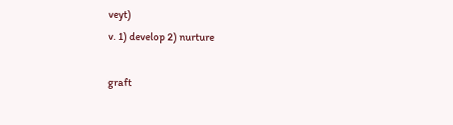veyt)
v. 1) develop 2) nurture

graft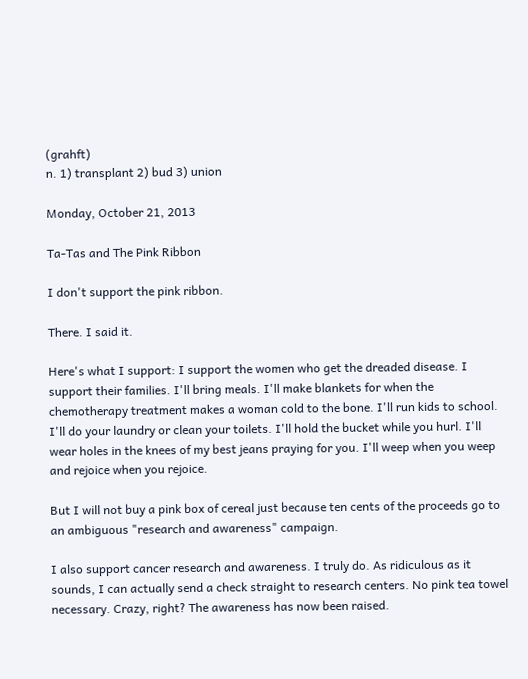(grahft)
n. 1) transplant 2) bud 3) union

Monday, October 21, 2013

Ta-Tas and The Pink Ribbon

I don't support the pink ribbon.

There. I said it.

Here's what I support: I support the women who get the dreaded disease. I support their families. I'll bring meals. I'll make blankets for when the chemotherapy treatment makes a woman cold to the bone. I'll run kids to school. I'll do your laundry or clean your toilets. I'll hold the bucket while you hurl. I'll wear holes in the knees of my best jeans praying for you. I'll weep when you weep and rejoice when you rejoice.

But I will not buy a pink box of cereal just because ten cents of the proceeds go to an ambiguous "research and awareness" campaign.

I also support cancer research and awareness. I truly do. As ridiculous as it sounds, I can actually send a check straight to research centers. No pink tea towel necessary. Crazy, right? The awareness has now been raised.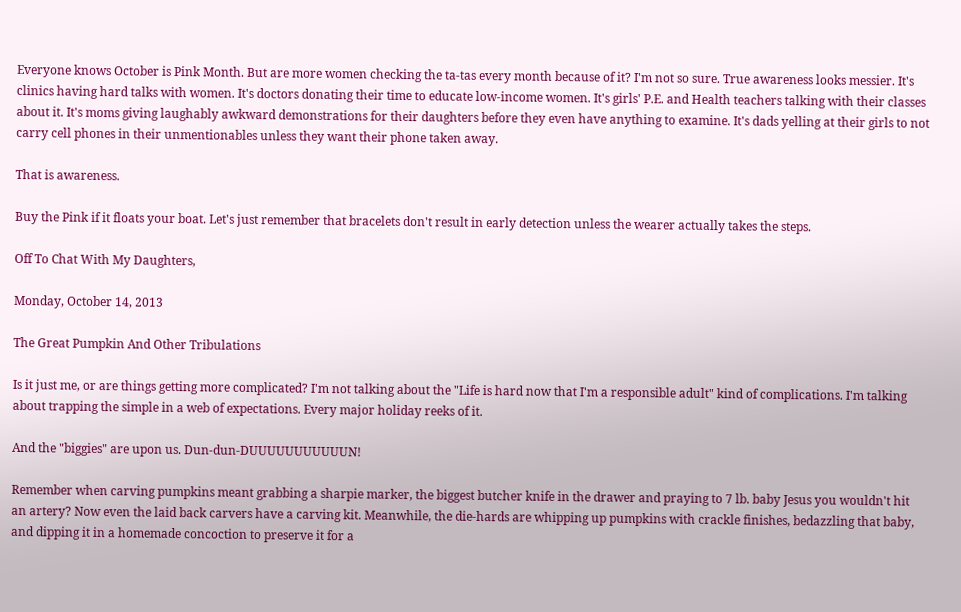Everyone knows October is Pink Month. But are more women checking the ta-tas every month because of it? I'm not so sure. True awareness looks messier. It's clinics having hard talks with women. It's doctors donating their time to educate low-income women. It's girls' P.E. and Health teachers talking with their classes about it. It's moms giving laughably awkward demonstrations for their daughters before they even have anything to examine. It's dads yelling at their girls to not carry cell phones in their unmentionables unless they want their phone taken away.

That is awareness.

Buy the Pink if it floats your boat. Let's just remember that bracelets don't result in early detection unless the wearer actually takes the steps.

Off To Chat With My Daughters,

Monday, October 14, 2013

The Great Pumpkin And Other Tribulations

Is it just me, or are things getting more complicated? I'm not talking about the "Life is hard now that I'm a responsible adult" kind of complications. I'm talking about trapping the simple in a web of expectations. Every major holiday reeks of it.

And the "biggies" are upon us. Dun-dun-DUUUUUUUUUUUN!

Remember when carving pumpkins meant grabbing a sharpie marker, the biggest butcher knife in the drawer and praying to 7 lb. baby Jesus you wouldn't hit an artery? Now even the laid back carvers have a carving kit. Meanwhile, the die-hards are whipping up pumpkins with crackle finishes, bedazzling that baby, and dipping it in a homemade concoction to preserve it for a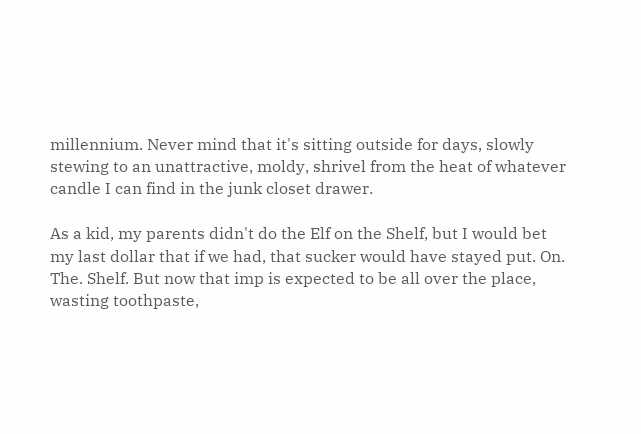millennium. Never mind that it's sitting outside for days, slowly stewing to an unattractive, moldy, shrivel from the heat of whatever candle I can find in the junk closet drawer.

As a kid, my parents didn't do the Elf on the Shelf, but I would bet my last dollar that if we had, that sucker would have stayed put. On. The. Shelf. But now that imp is expected to be all over the place, wasting toothpaste,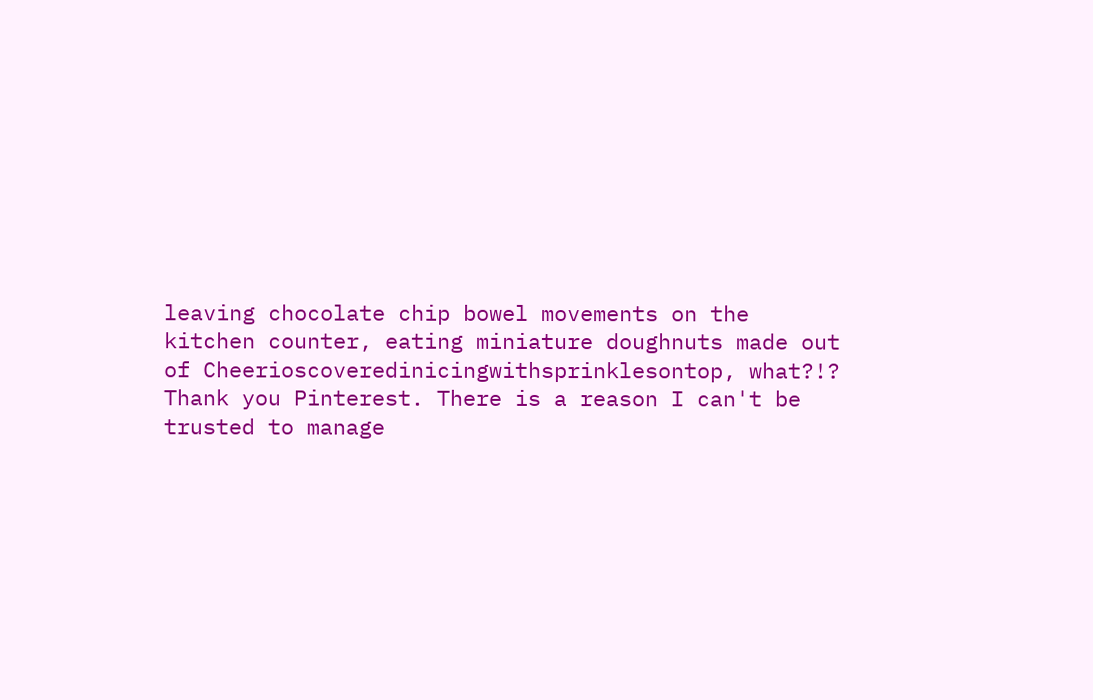leaving chocolate chip bowel movements on the kitchen counter, eating miniature doughnuts made out of Cheerioscoveredinicingwithsprinklesontop, what?!? Thank you Pinterest. There is a reason I can't be trusted to manage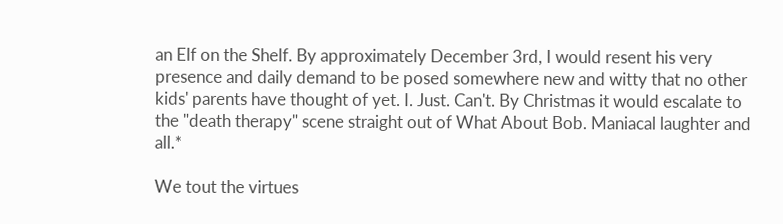an Elf on the Shelf. By approximately December 3rd, I would resent his very presence and daily demand to be posed somewhere new and witty that no other kids' parents have thought of yet. I. Just. Can't. By Christmas it would escalate to the "death therapy" scene straight out of What About Bob. Maniacal laughter and all.*

We tout the virtues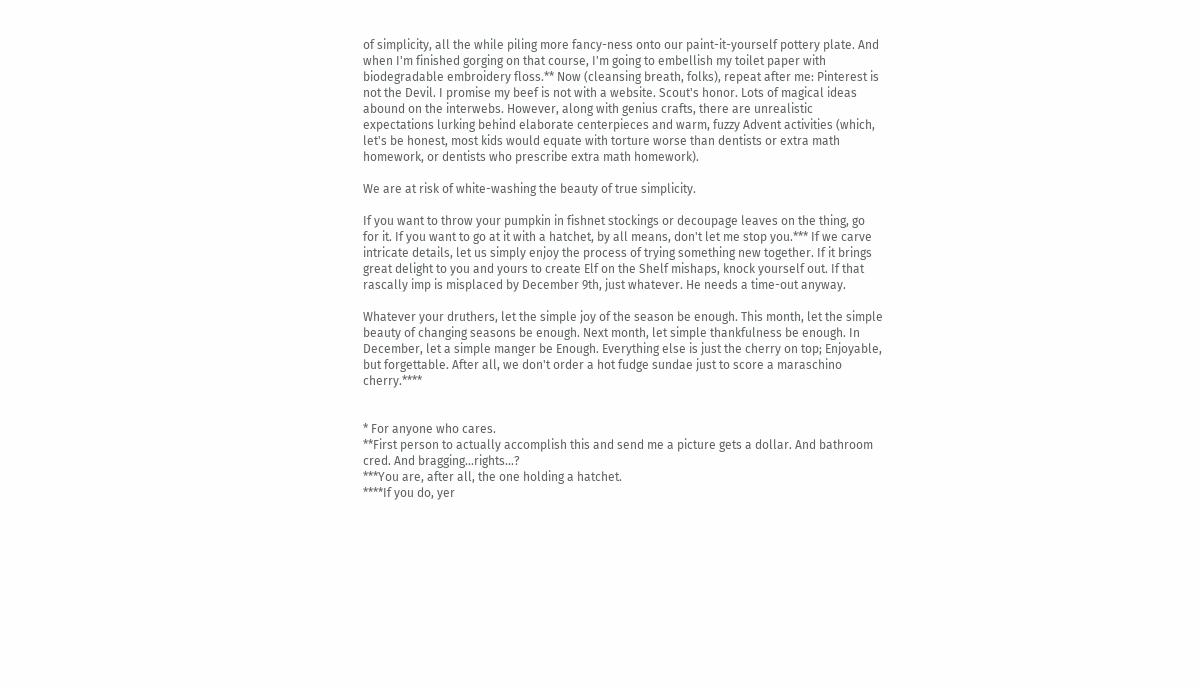of simplicity, all the while piling more fancy-ness onto our paint-it-yourself pottery plate. And when I'm finished gorging on that course, I'm going to embellish my toilet paper with biodegradable embroidery floss.** Now (cleansing breath, folks), repeat after me: Pinterest is not the Devil. I promise my beef is not with a website. Scout's honor. Lots of magical ideas abound on the interwebs. However, along with genius crafts, there are unrealistic expectations lurking behind elaborate centerpieces and warm, fuzzy Advent activities (which, let's be honest, most kids would equate with torture worse than dentists or extra math homework, or dentists who prescribe extra math homework).

We are at risk of white-washing the beauty of true simplicity.

If you want to throw your pumpkin in fishnet stockings or decoupage leaves on the thing, go for it. If you want to go at it with a hatchet, by all means, don't let me stop you.*** If we carve intricate details, let us simply enjoy the process of trying something new together. If it brings great delight to you and yours to create Elf on the Shelf mishaps, knock yourself out. If that rascally imp is misplaced by December 9th, just whatever. He needs a time-out anyway.

Whatever your druthers, let the simple joy of the season be enough. This month, let the simple beauty of changing seasons be enough. Next month, let simple thankfulness be enough. In December, let a simple manger be Enough. Everything else is just the cherry on top; Enjoyable, but forgettable. After all, we don't order a hot fudge sundae just to score a maraschino cherry.****


* For anyone who cares.
**First person to actually accomplish this and send me a picture gets a dollar. And bathroom cred. And bragging...rights...?
***You are, after all, the one holding a hatchet.
****If you do, yer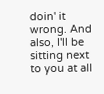doin' it wrong. And also, I'll be sitting next to you at all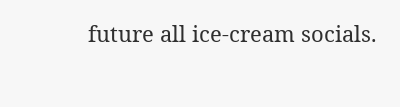future all ice-cream socials.